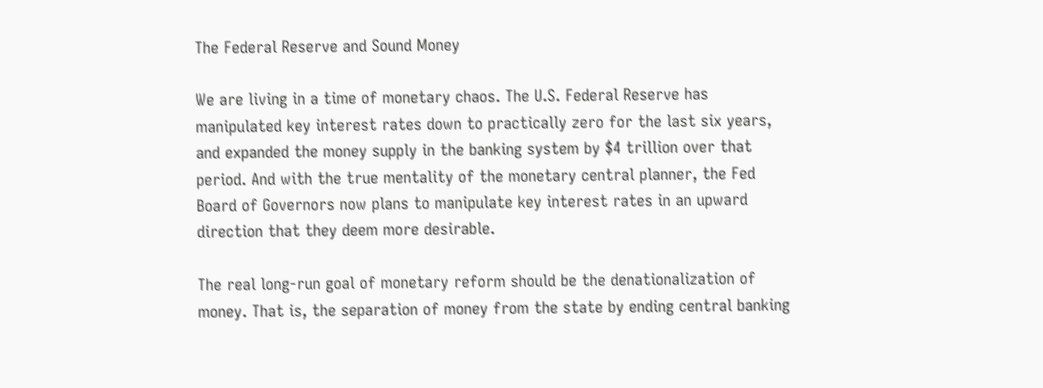The Federal Reserve and Sound Money

We are living in a time of monetary chaos. The U.S. Federal Reserve has manipulated key interest rates down to practically zero for the last six years, and expanded the money supply in the banking system by $4 trillion over that period. And with the true mentality of the monetary central planner, the Fed Board of Governors now plans to manipulate key interest rates in an upward direction that they deem more desirable.

The real long-run goal of monetary reform should be the denationalization of money. That is, the separation of money from the state by ending central banking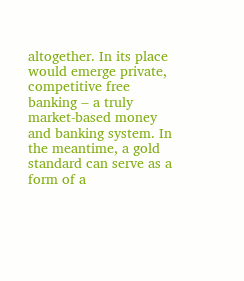altogether. In its place would emerge private, competitive free banking ‒ a truly market-based money and banking system. In the meantime, a gold standard can serve as a form of a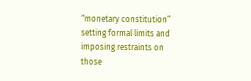“monetary constitution” setting formal limits and imposing restraints on those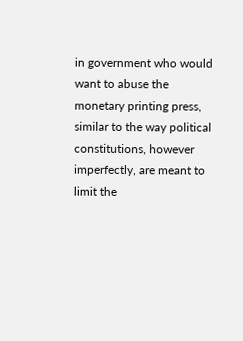in government who would want to abuse the monetary printing press, similar to the way political constitutions, however imperfectly, are meant to limit the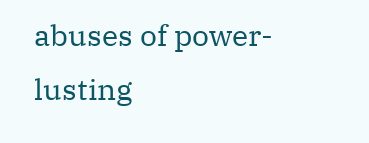abuses of power-lusting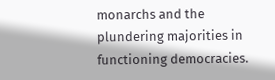monarchs and the plundering majorities in functioning democracies.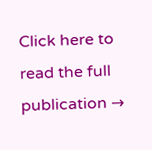Click here to read the full publication →